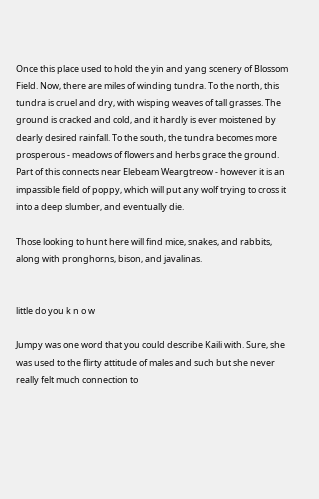Once this place used to hold the yin and yang scenery of Blossom Field. Now, there are miles of winding tundra. To the north, this tundra is cruel and dry, with wisping weaves of tall grasses. The ground is cracked and cold, and it hardly is ever moistened by dearly desired rainfall. To the south, the tundra becomes more prosperous - meadows of flowers and herbs grace the ground. Part of this connects near Elebeam Weargtreow - however it is an impassible field of poppy, which will put any wolf trying to cross it into a deep slumber, and eventually die.

Those looking to hunt here will find mice, snakes, and rabbits, along with pronghorns, bison, and javalinas.


little do you k n o w

Jumpy was one word that you could describe Kaili with. Sure, she was used to the flirty attitude of males and such but she never really felt much connection to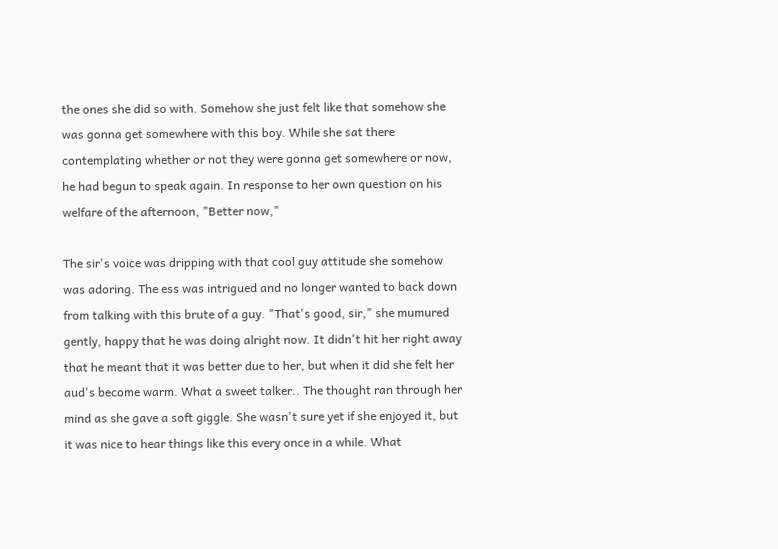the ones she did so with. Somehow she just felt like that somehow she was gonna get somewhere with this boy. While she sat there contemplating whether or not they were gonna get somewhere or now, he had begun to speak again. In response to her own question on his welfare of the afternoon, "Better now,"

The sir's voice was dripping with that cool guy attitude she somehow was adoring. The ess was intrigued and no longer wanted to back down from talking with this brute of a guy. "That's good, sir," she mumured gently, happy that he was doing alright now. It didn't hit her right away that he meant that it was better due to her, but when it did she felt her aud's become warm. What a sweet talker.. The thought ran through her mind as she gave a soft giggle. She wasn't sure yet if she enjoyed it, but it was nice to hear things like this every once in a while. What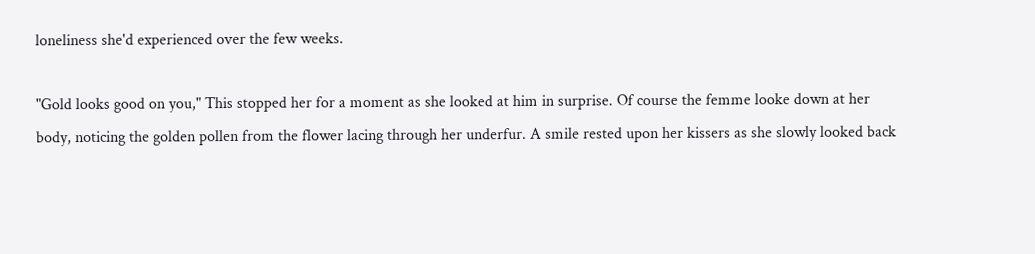loneliness she'd experienced over the few weeks.

"Gold looks good on you," This stopped her for a moment as she looked at him in surprise. Of course the femme looke down at her body, noticing the golden pollen from the flower lacing through her underfur. A smile rested upon her kissers as she slowly looked back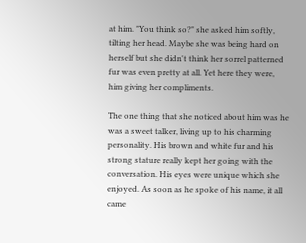at him. "You think so?" she asked him softly, tilting her head. Maybe she was being hard on herself but she didn't think her sorrel patterned fur was even pretty at all. Yet here they were, him giving her compliments.

The one thing that she noticed about him was he was a sweet talker, living up to his charming personality. His brown and white fur and his strong stature really kept her going with the conversation. His eyes were unique which she enjoyed. As soon as he spoke of his name, it all came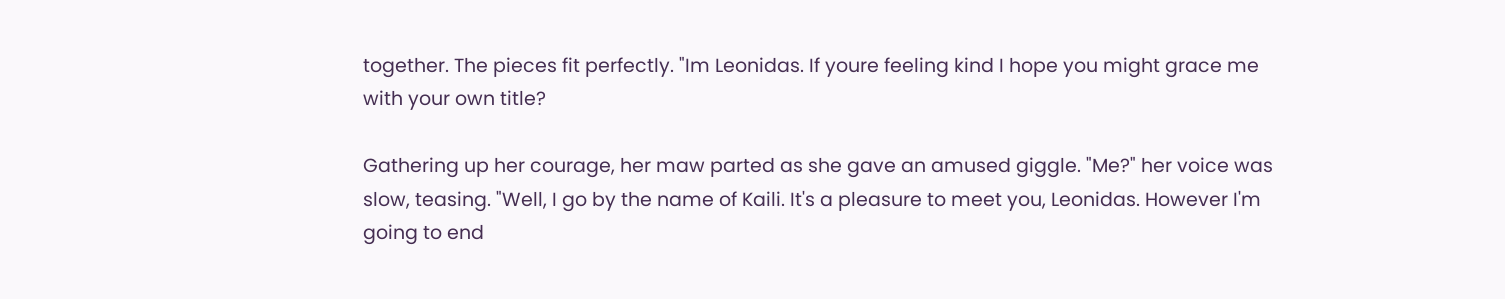together. The pieces fit perfectly. "Im Leonidas. If youre feeling kind I hope you might grace me with your own title?

Gathering up her courage, her maw parted as she gave an amused giggle. "Me?" her voice was slow, teasing. "Well, I go by the name of Kaili. It's a pleasure to meet you, Leonidas. However I'm going to end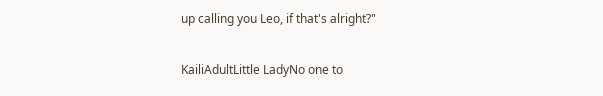up calling you Leo, if that's alright?"

KailiAdultLittle LadyNo one to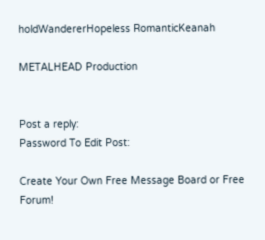holdWandererHopeless RomanticKeanah

METALHEAD Production


Post a reply:
Password To Edit Post:

Create Your Own Free Message Board or Free Forum!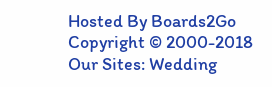Hosted By Boards2Go Copyright © 2000-2018
Our Sites: Wedding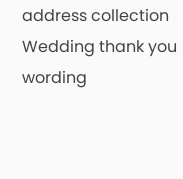address collection  Wedding thank you wording